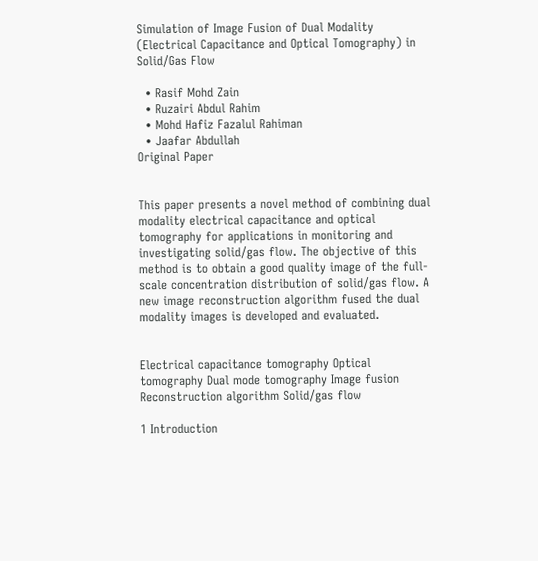Simulation of Image Fusion of Dual Modality (Electrical Capacitance and Optical Tomography) in Solid/Gas Flow

  • Rasif Mohd Zain
  • Ruzairi Abdul Rahim
  • Mohd Hafiz Fazalul Rahiman
  • Jaafar Abdullah
Original Paper


This paper presents a novel method of combining dual modality electrical capacitance and optical tomography for applications in monitoring and investigating solid/gas flow. The objective of this method is to obtain a good quality image of the full-scale concentration distribution of solid/gas flow. A new image reconstruction algorithm fused the dual modality images is developed and evaluated.


Electrical capacitance tomography Optical tomography Dual mode tomography Image fusion Reconstruction algorithm Solid/gas flow

1 Introduction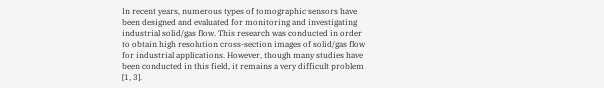In recent years, numerous types of tomographic sensors have been designed and evaluated for monitoring and investigating industrial solid/gas flow. This research was conducted in order to obtain high resolution cross-section images of solid/gas flow for industrial applications. However, though many studies have been conducted in this field, it remains a very difficult problem [1, 3].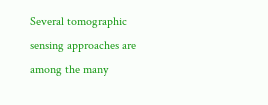Several tomographic sensing approaches are among the many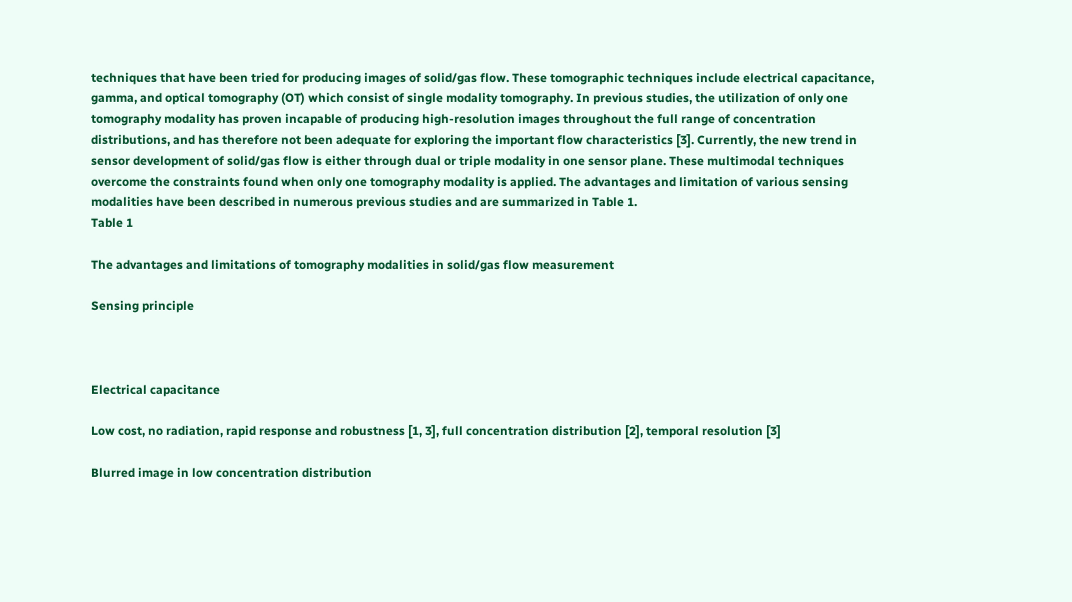techniques that have been tried for producing images of solid/gas flow. These tomographic techniques include electrical capacitance, gamma, and optical tomography (OT) which consist of single modality tomography. In previous studies, the utilization of only one tomography modality has proven incapable of producing high-resolution images throughout the full range of concentration distributions, and has therefore not been adequate for exploring the important flow characteristics [3]. Currently, the new trend in sensor development of solid/gas flow is either through dual or triple modality in one sensor plane. These multimodal techniques overcome the constraints found when only one tomography modality is applied. The advantages and limitation of various sensing modalities have been described in numerous previous studies and are summarized in Table 1.
Table 1

The advantages and limitations of tomography modalities in solid/gas flow measurement

Sensing principle



Electrical capacitance

Low cost, no radiation, rapid response and robustness [1, 3], full concentration distribution [2], temporal resolution [3]

Blurred image in low concentration distribution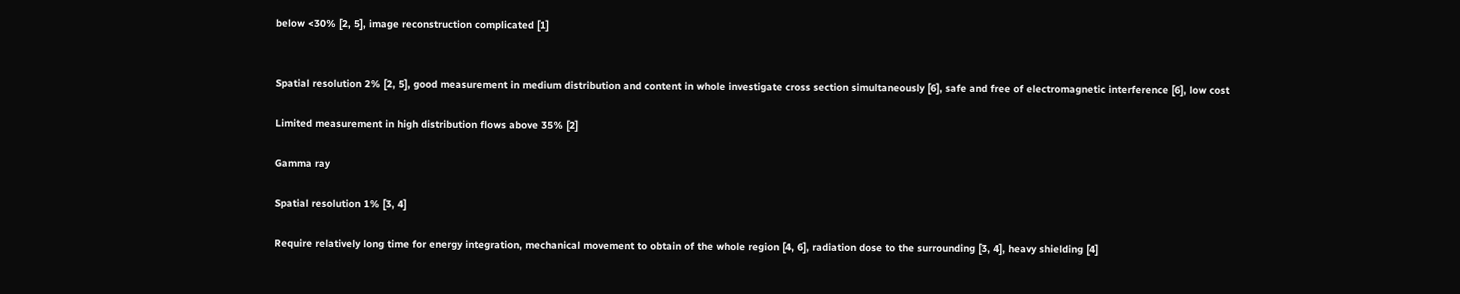below <30% [2, 5], image reconstruction complicated [1]


Spatial resolution 2% [2, 5], good measurement in medium distribution and content in whole investigate cross section simultaneously [6], safe and free of electromagnetic interference [6], low cost

Limited measurement in high distribution flows above 35% [2]

Gamma ray

Spatial resolution 1% [3, 4]

Require relatively long time for energy integration, mechanical movement to obtain of the whole region [4, 6], radiation dose to the surrounding [3, 4], heavy shielding [4]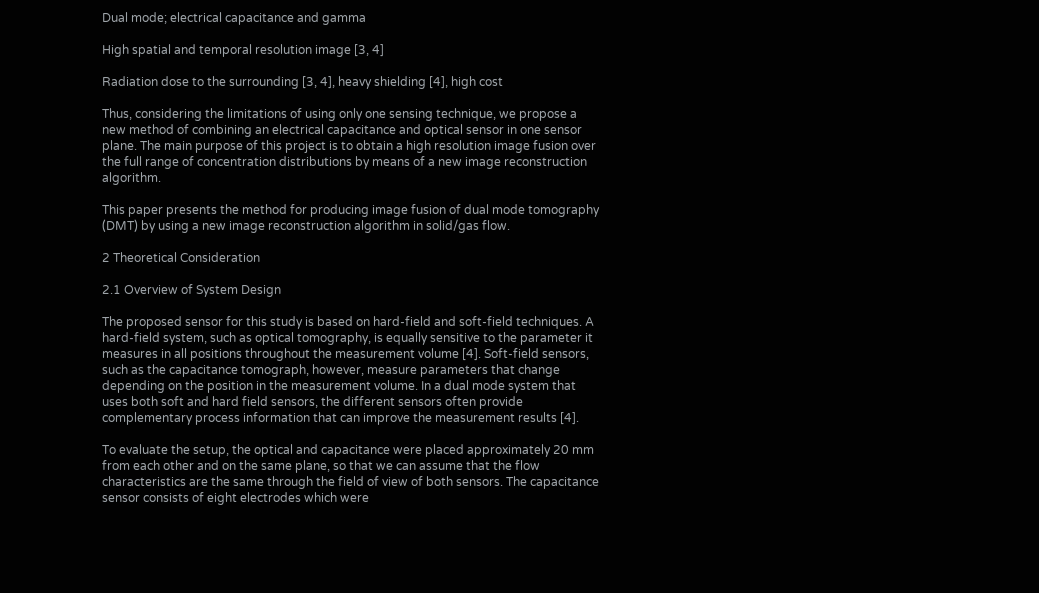Dual mode; electrical capacitance and gamma

High spatial and temporal resolution image [3, 4]

Radiation dose to the surrounding [3, 4], heavy shielding [4], high cost

Thus, considering the limitations of using only one sensing technique, we propose a new method of combining an electrical capacitance and optical sensor in one sensor plane. The main purpose of this project is to obtain a high resolution image fusion over the full range of concentration distributions by means of a new image reconstruction algorithm.

This paper presents the method for producing image fusion of dual mode tomography (DMT) by using a new image reconstruction algorithm in solid/gas flow.

2 Theoretical Consideration

2.1 Overview of System Design

The proposed sensor for this study is based on hard-field and soft-field techniques. A hard-field system, such as optical tomography, is equally sensitive to the parameter it measures in all positions throughout the measurement volume [4]. Soft-field sensors, such as the capacitance tomograph, however, measure parameters that change depending on the position in the measurement volume. In a dual mode system that uses both soft and hard field sensors, the different sensors often provide complementary process information that can improve the measurement results [4].

To evaluate the setup, the optical and capacitance were placed approximately 20 mm from each other and on the same plane, so that we can assume that the flow characteristics are the same through the field of view of both sensors. The capacitance sensor consists of eight electrodes which were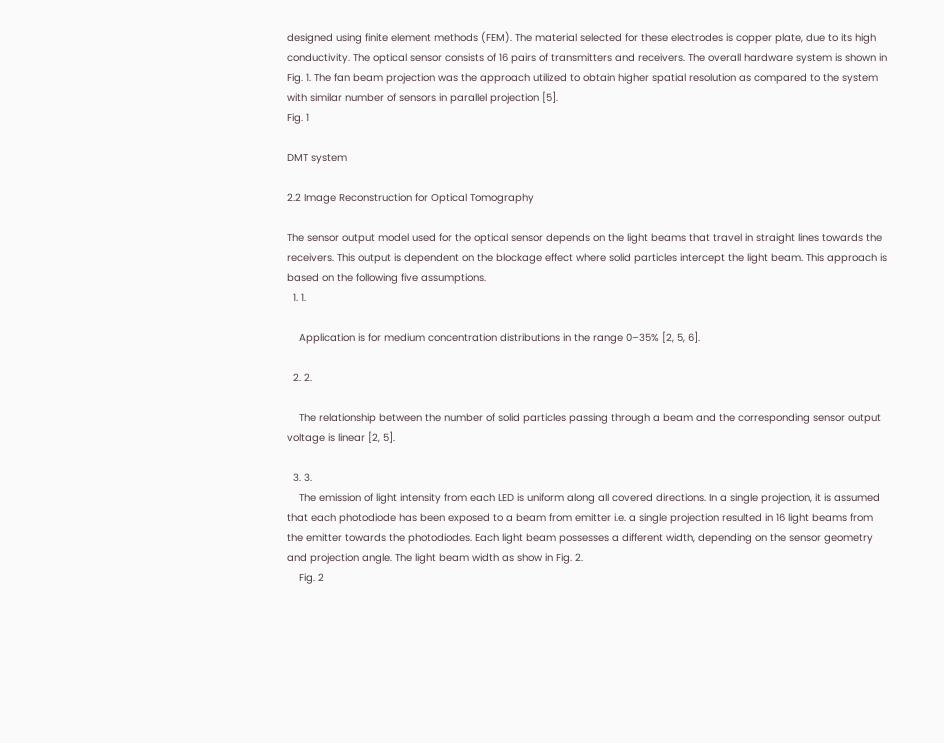designed using finite element methods (FEM). The material selected for these electrodes is copper plate, due to its high conductivity. The optical sensor consists of 16 pairs of transmitters and receivers. The overall hardware system is shown in Fig. 1. The fan beam projection was the approach utilized to obtain higher spatial resolution as compared to the system with similar number of sensors in parallel projection [5].
Fig. 1

DMT system

2.2 Image Reconstruction for Optical Tomography

The sensor output model used for the optical sensor depends on the light beams that travel in straight lines towards the receivers. This output is dependent on the blockage effect where solid particles intercept the light beam. This approach is based on the following five assumptions.
  1. 1.

    Application is for medium concentration distributions in the range 0–35% [2, 5, 6].

  2. 2.

    The relationship between the number of solid particles passing through a beam and the corresponding sensor output voltage is linear [2, 5].

  3. 3.
    The emission of light intensity from each LED is uniform along all covered directions. In a single projection, it is assumed that each photodiode has been exposed to a beam from emitter i.e. a single projection resulted in 16 light beams from the emitter towards the photodiodes. Each light beam possesses a different width, depending on the sensor geometry and projection angle. The light beam width as show in Fig. 2.
    Fig. 2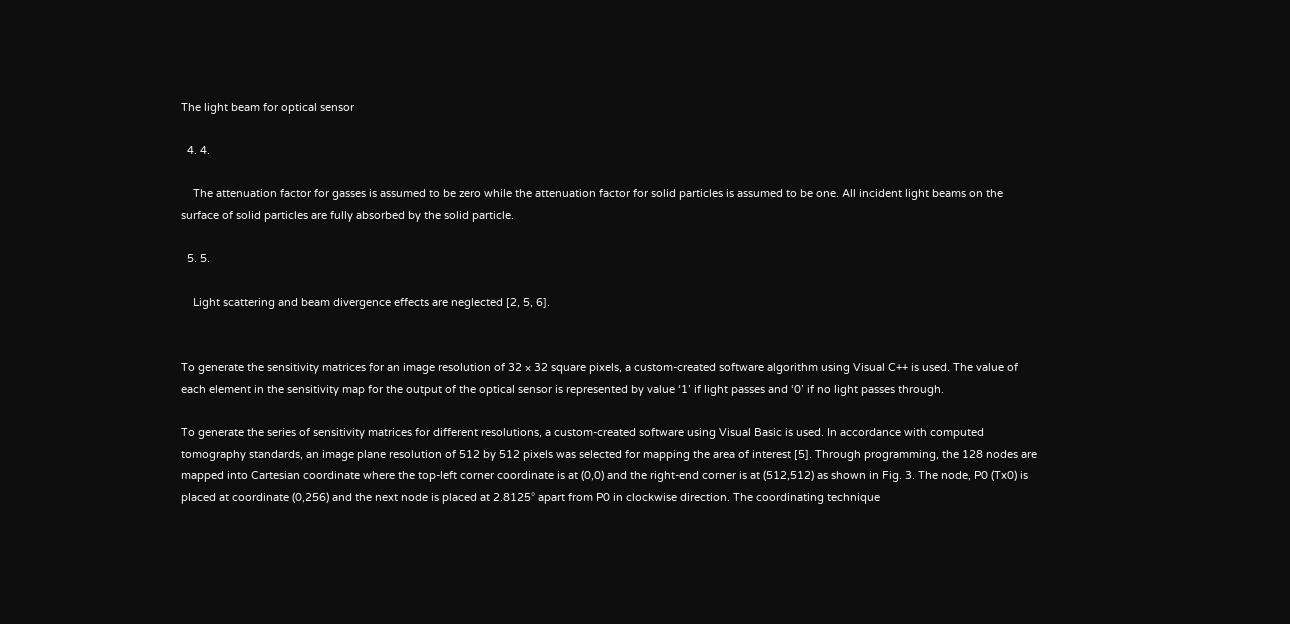The light beam for optical sensor

  4. 4.

    The attenuation factor for gasses is assumed to be zero while the attenuation factor for solid particles is assumed to be one. All incident light beams on the surface of solid particles are fully absorbed by the solid particle.

  5. 5.

    Light scattering and beam divergence effects are neglected [2, 5, 6].


To generate the sensitivity matrices for an image resolution of 32 × 32 square pixels, a custom-created software algorithm using Visual C++ is used. The value of each element in the sensitivity map for the output of the optical sensor is represented by value ‘1’ if light passes and ‘0’ if no light passes through.

To generate the series of sensitivity matrices for different resolutions, a custom-created software using Visual Basic is used. In accordance with computed tomography standards, an image plane resolution of 512 by 512 pixels was selected for mapping the area of interest [5]. Through programming, the 128 nodes are mapped into Cartesian coordinate where the top-left corner coordinate is at (0,0) and the right-end corner is at (512,512) as shown in Fig. 3. The node, P0 (Tx0) is placed at coordinate (0,256) and the next node is placed at 2.8125° apart from P0 in clockwise direction. The coordinating technique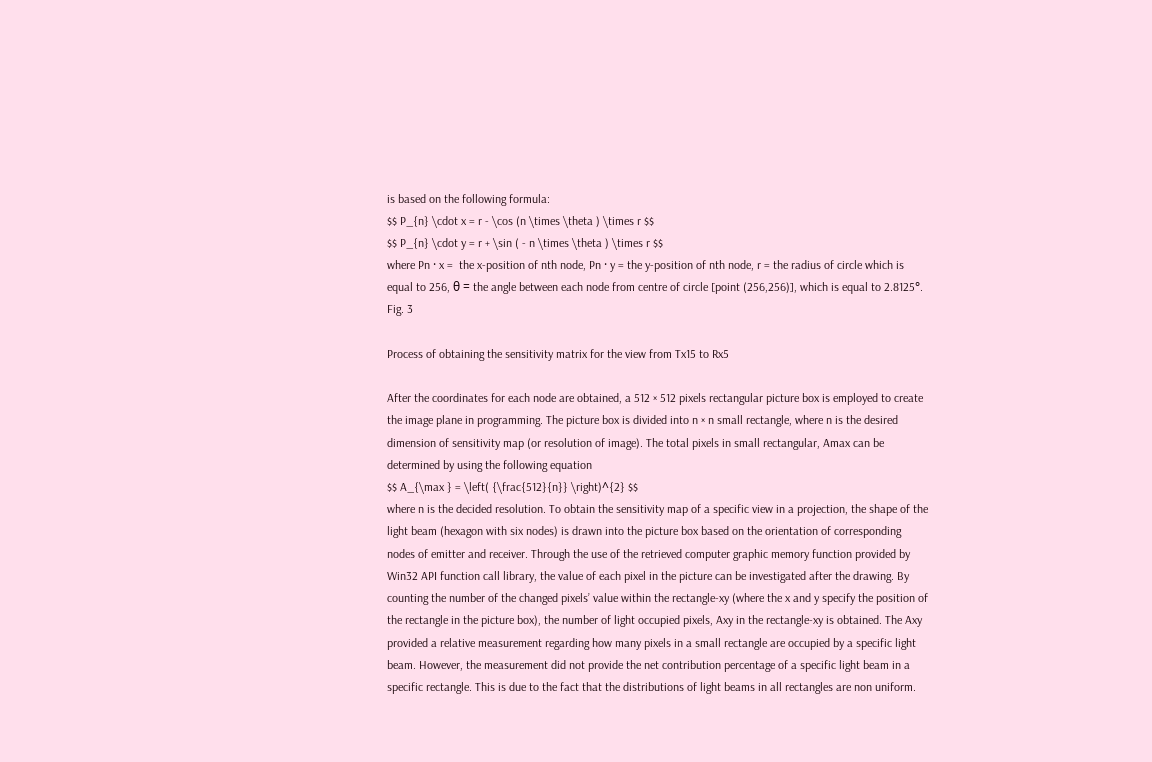is based on the following formula:
$$ P_{n} \cdot x = r - \cos (n \times \theta ) \times r $$
$$ P_{n} \cdot y = r + \sin ( - n \times \theta ) \times r $$
where Pn · x =  the x-position of nth node, Pn · y = the y-position of nth node, r = the radius of circle which is equal to 256, θ = the angle between each node from centre of circle [point (256,256)], which is equal to 2.8125°.
Fig. 3

Process of obtaining the sensitivity matrix for the view from Tx15 to Rx5

After the coordinates for each node are obtained, a 512 × 512 pixels rectangular picture box is employed to create the image plane in programming. The picture box is divided into n × n small rectangle, where n is the desired dimension of sensitivity map (or resolution of image). The total pixels in small rectangular, Amax can be determined by using the following equation
$$ A_{\max } = \left( {\frac{512}{n}} \right)^{2} $$
where n is the decided resolution. To obtain the sensitivity map of a specific view in a projection, the shape of the light beam (hexagon with six nodes) is drawn into the picture box based on the orientation of corresponding nodes of emitter and receiver. Through the use of the retrieved computer graphic memory function provided by Win32 API function call library, the value of each pixel in the picture can be investigated after the drawing. By counting the number of the changed pixels’ value within the rectangle-xy (where the x and y specify the position of the rectangle in the picture box), the number of light occupied pixels, Axy in the rectangle-xy is obtained. The Axy provided a relative measurement regarding how many pixels in a small rectangle are occupied by a specific light beam. However, the measurement did not provide the net contribution percentage of a specific light beam in a specific rectangle. This is due to the fact that the distributions of light beams in all rectangles are non uniform.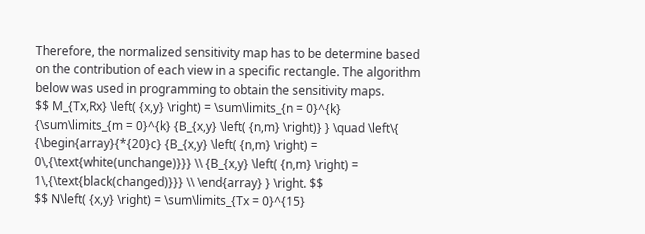Therefore, the normalized sensitivity map has to be determine based on the contribution of each view in a specific rectangle. The algorithm below was used in programming to obtain the sensitivity maps.
$$ M_{Tx,Rx} \left( {x,y} \right) = \sum\limits_{n = 0}^{k} {\sum\limits_{m = 0}^{k} {B_{x,y} \left( {n,m} \right)} } \quad \left\{ {\begin{array}{*{20}c} {B_{x,y} \left( {n,m} \right) = 0\,{\text{white(unchange)}}} \\ {B_{x,y} \left( {n,m} \right) = 1\,{\text{black(changed)}}} \\ \end{array} } \right. $$
$$ N\left( {x,y} \right) = \sum\limits_{Tx = 0}^{15}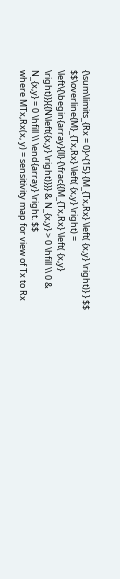{\sum\limits_{Rx = 0}^{15} {M_{Tx,Rx} \left( {x,y} \right)} } $$
$$\overline{M}_{Tx,Rx} \left( {x,y} \right) = \left\{\begin{array}{ll} {\frac{{M_{Tx,Rx} \left( {x,y} \right)}}{{N\left({x,y} \right)}}} & N_{x,y} > 0 \hfill \\ 0 & N_{x,y} = 0 \hfill \\ \end{array} \right. $$
where MTx,Rx(x, y) = sensitivity map for view of Tx to Rx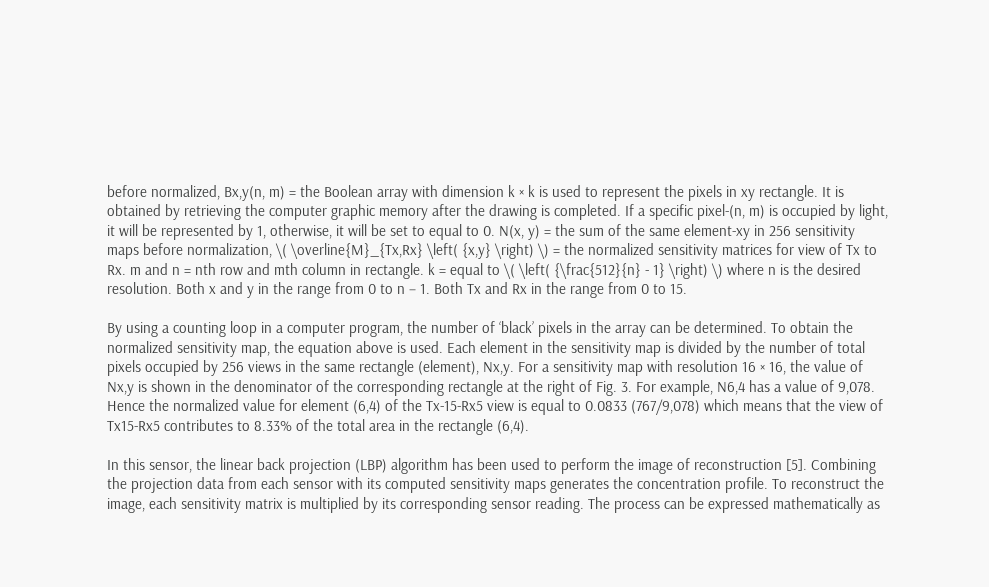before normalized, Bx,y(n, m) = the Boolean array with dimension k × k is used to represent the pixels in xy rectangle. It is obtained by retrieving the computer graphic memory after the drawing is completed. If a specific pixel-(n, m) is occupied by light, it will be represented by 1, otherwise, it will be set to equal to 0. N(x, y) = the sum of the same element-xy in 256 sensitivity maps before normalization, \( \overline{M}_{Tx,Rx} \left( {x,y} \right) \) = the normalized sensitivity matrices for view of Tx to Rx. m and n = nth row and mth column in rectangle. k = equal to \( \left( {\frac{512}{n} - 1} \right) \) where n is the desired resolution. Both x and y in the range from 0 to n − 1. Both Tx and Rx in the range from 0 to 15.

By using a counting loop in a computer program, the number of ‘black’ pixels in the array can be determined. To obtain the normalized sensitivity map, the equation above is used. Each element in the sensitivity map is divided by the number of total pixels occupied by 256 views in the same rectangle (element), Nx,y. For a sensitivity map with resolution 16 × 16, the value of Nx,y is shown in the denominator of the corresponding rectangle at the right of Fig. 3. For example, N6,4 has a value of 9,078. Hence the normalized value for element (6,4) of the Tx-15-Rx5 view is equal to 0.0833 (767/9,078) which means that the view of Tx15-Rx5 contributes to 8.33% of the total area in the rectangle (6,4).

In this sensor, the linear back projection (LBP) algorithm has been used to perform the image of reconstruction [5]. Combining the projection data from each sensor with its computed sensitivity maps generates the concentration profile. To reconstruct the image, each sensitivity matrix is multiplied by its corresponding sensor reading. The process can be expressed mathematically as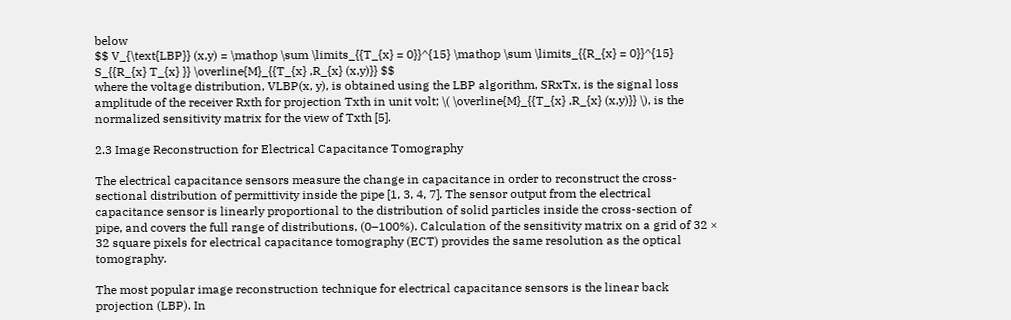below
$$ V_{\text{LBP}} (x,y) = \mathop \sum \limits_{{T_{x} = 0}}^{15} \mathop \sum \limits_{{R_{x} = 0}}^{15} S_{{R_{x} T_{x} }} \overline{M}_{{T_{x} ,R_{x} (x,y)}} $$
where the voltage distribution, VLBP(x, y), is obtained using the LBP algorithm, SRxTx, is the signal loss amplitude of the receiver Rxth for projection Txth in unit volt; \( \overline{M}_{{T_{x} ,R_{x} (x,y)}} \), is the normalized sensitivity matrix for the view of Txth [5].

2.3 Image Reconstruction for Electrical Capacitance Tomography

The electrical capacitance sensors measure the change in capacitance in order to reconstruct the cross-sectional distribution of permittivity inside the pipe [1, 3, 4, 7]. The sensor output from the electrical capacitance sensor is linearly proportional to the distribution of solid particles inside the cross-section of pipe, and covers the full range of distributions, (0–100%). Calculation of the sensitivity matrix on a grid of 32 × 32 square pixels for electrical capacitance tomography (ECT) provides the same resolution as the optical tomography.

The most popular image reconstruction technique for electrical capacitance sensors is the linear back projection (LBP). In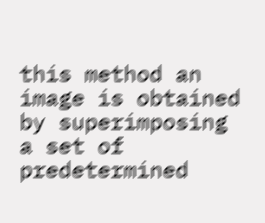this method an image is obtained by superimposing a set of predetermined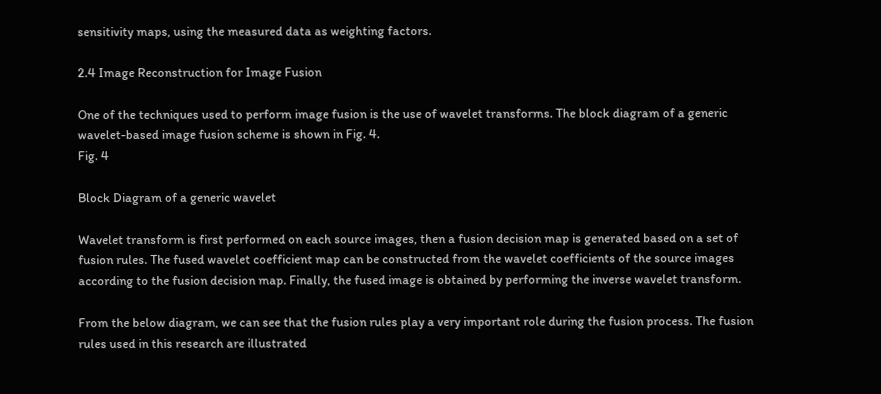sensitivity maps, using the measured data as weighting factors.

2.4 Image Reconstruction for Image Fusion

One of the techniques used to perform image fusion is the use of wavelet transforms. The block diagram of a generic wavelet-based image fusion scheme is shown in Fig. 4.
Fig. 4

Block Diagram of a generic wavelet

Wavelet transform is first performed on each source images, then a fusion decision map is generated based on a set of fusion rules. The fused wavelet coefficient map can be constructed from the wavelet coefficients of the source images according to the fusion decision map. Finally, the fused image is obtained by performing the inverse wavelet transform.

From the below diagram, we can see that the fusion rules play a very important role during the fusion process. The fusion rules used in this research are illustrated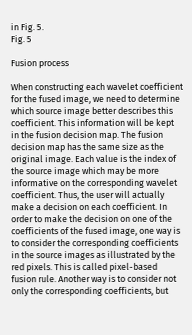in Fig. 5.
Fig. 5

Fusion process

When constructing each wavelet coefficient for the fused image, we need to determine which source image better describes this coefficient. This information will be kept in the fusion decision map. The fusion decision map has the same size as the original image. Each value is the index of the source image which may be more informative on the corresponding wavelet coefficient. Thus, the user will actually make a decision on each coefficient. In order to make the decision on one of the coefficients of the fused image, one way is to consider the corresponding coefficients in the source images as illustrated by the red pixels. This is called pixel-based fusion rule. Another way is to consider not only the corresponding coefficients, but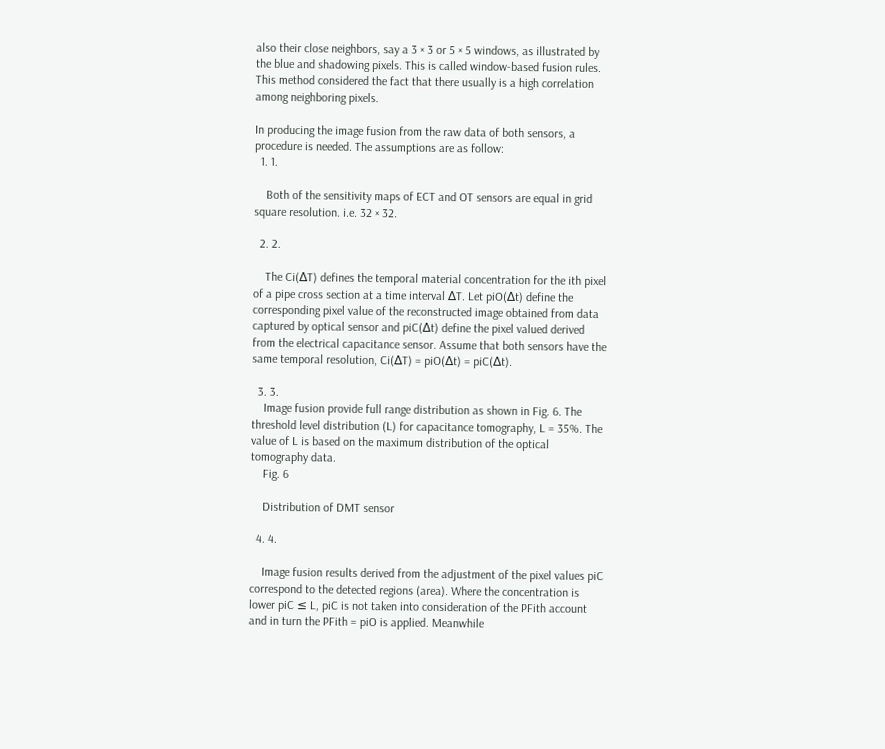also their close neighbors, say a 3 × 3 or 5 × 5 windows, as illustrated by the blue and shadowing pixels. This is called window-based fusion rules. This method considered the fact that there usually is a high correlation among neighboring pixels.

In producing the image fusion from the raw data of both sensors, a procedure is needed. The assumptions are as follow:
  1. 1.

    Both of the sensitivity maps of ECT and OT sensors are equal in grid square resolution. i.e. 32 × 32.

  2. 2.

    The Ci(∆T) defines the temporal material concentration for the ith pixel of a pipe cross section at a time interval ∆T. Let piO(∆t) define the corresponding pixel value of the reconstructed image obtained from data captured by optical sensor and piC(∆t) define the pixel valued derived from the electrical capacitance sensor. Assume that both sensors have the same temporal resolution, Ci(∆T) = piO(∆t) = piC(∆t).

  3. 3.
    Image fusion provide full range distribution as shown in Fig. 6. The threshold level distribution (L) for capacitance tomography, L = 35%. The value of L is based on the maximum distribution of the optical tomography data.
    Fig. 6

    Distribution of DMT sensor

  4. 4.

    Image fusion results derived from the adjustment of the pixel values piC correspond to the detected regions (area). Where the concentration is lower piC ≤ L, piC is not taken into consideration of the PFith account and in turn the PFith = piO is applied. Meanwhile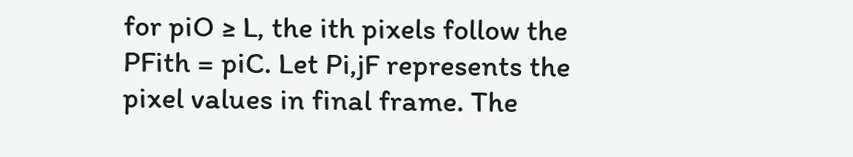for piO ≥ L, the ith pixels follow the PFith = piC. Let Pi,jF represents the pixel values in final frame. The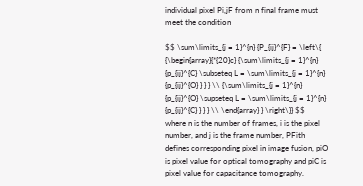individual pixel Pi,jF from n final frame must meet the condition

$$ \sum\limits_{j = 1}^{n} {P_{ij}^{F} = \left\{ {\begin{array}{*{20}c} {\sum\limits_{j = 1}^{n} {p_{ij}^{C} \subseteq L = \sum\limits_{j = 1}^{n} {p_{ij}^{O} } } } \\ {\sum\limits_{j = 1}^{n} {p_{ij}^{O} \supseteq L = \sum\limits_{j = 1}^{n} {p_{ij}^{C} } } } \\ \end{array} } \right\}} $$
where n is the number of frames, i is the pixel number, and j is the frame number, PFith defines corresponding pixel in image fusion, piO is pixel value for optical tomography and piC is pixel value for capacitance tomography.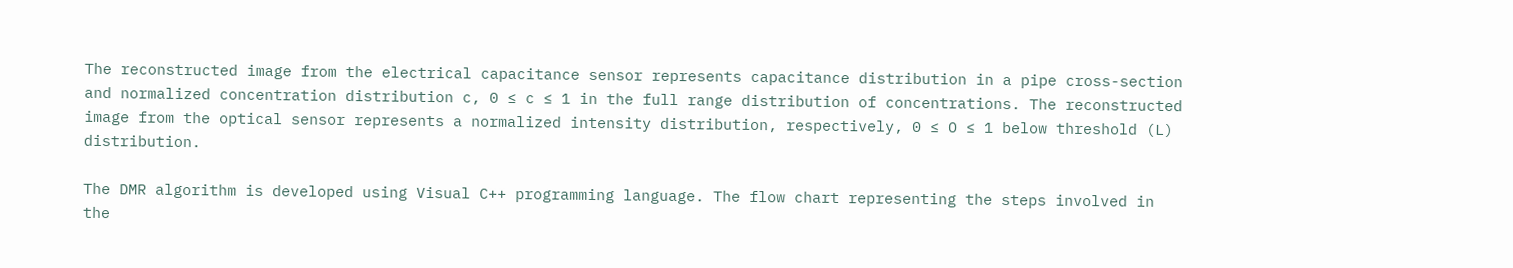The reconstructed image from the electrical capacitance sensor represents capacitance distribution in a pipe cross-section and normalized concentration distribution c, 0 ≤ c ≤ 1 in the full range distribution of concentrations. The reconstructed image from the optical sensor represents a normalized intensity distribution, respectively, 0 ≤ O ≤ 1 below threshold (L) distribution.

The DMR algorithm is developed using Visual C++ programming language. The flow chart representing the steps involved in the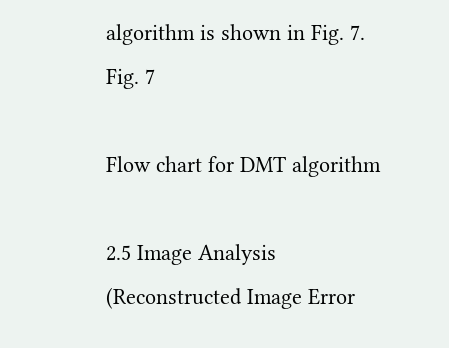algorithm is shown in Fig. 7.
Fig. 7

Flow chart for DMT algorithm

2.5 Image Analysis (Reconstructed Image Error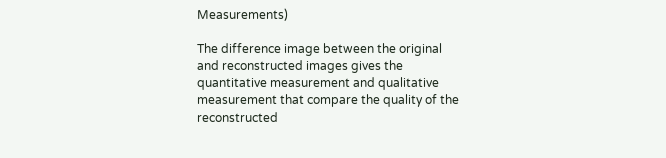Measurements)

The difference image between the original and reconstructed images gives the quantitative measurement and qualitative measurement that compare the quality of the reconstructed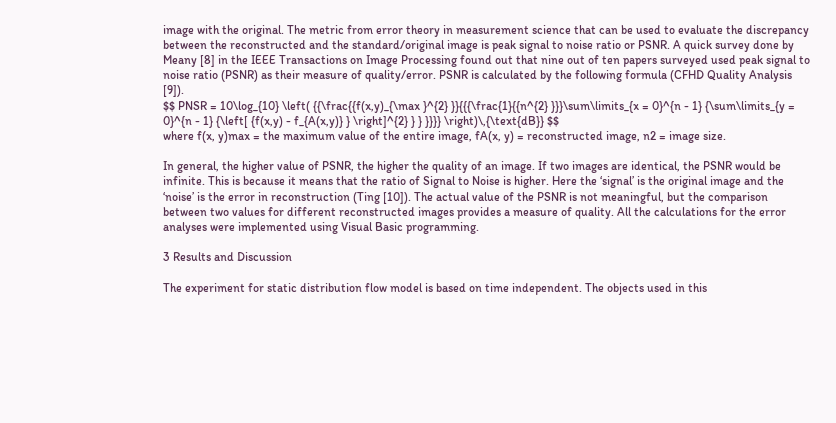image with the original. The metric from error theory in measurement science that can be used to evaluate the discrepancy between the reconstructed and the standard/original image is peak signal to noise ratio or PSNR. A quick survey done by Meany [8] in the IEEE Transactions on Image Processing found out that nine out of ten papers surveyed used peak signal to noise ratio (PSNR) as their measure of quality/error. PSNR is calculated by the following formula (CFHD Quality Analysis [9]).
$$ PNSR = 10\log_{10} \left( {{\frac{{f(x,y)_{\max }^{2} }}{{{\frac{1}{{n^{2} }}}\sum\limits_{x = 0}^{n - 1} {\sum\limits_{y = 0}^{n - 1} {\left[ {f(x,y) - f_{A(x,y)} } \right]^{2} } } }}}} \right)\,{\text{dB}} $$
where f(x, y)max = the maximum value of the entire image, fA(x, y) = reconstructed image, n2 = image size.

In general, the higher value of PSNR, the higher the quality of an image. If two images are identical, the PSNR would be infinite. This is because it means that the ratio of Signal to Noise is higher. Here the ‘signal’ is the original image and the ‘noise’ is the error in reconstruction (Ting [10]). The actual value of the PSNR is not meaningful, but the comparison between two values for different reconstructed images provides a measure of quality. All the calculations for the error analyses were implemented using Visual Basic programming.

3 Results and Discussion

The experiment for static distribution flow model is based on time independent. The objects used in this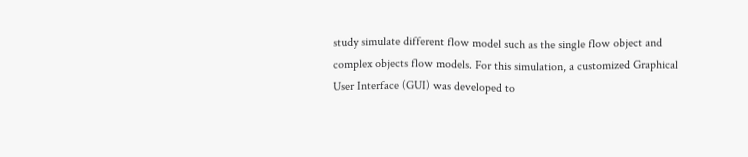study simulate different flow model such as the single flow object and complex objects flow models. For this simulation, a customized Graphical User Interface (GUI) was developed to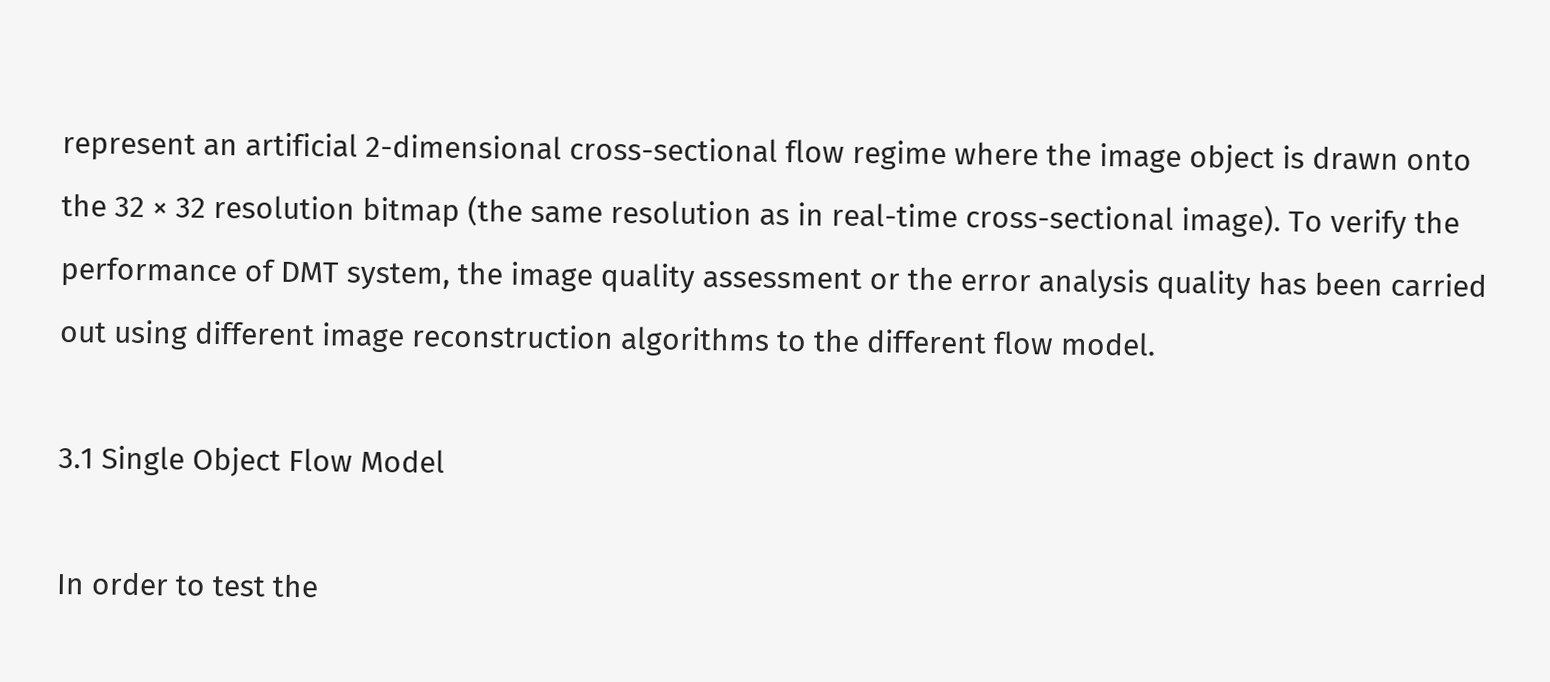represent an artificial 2-dimensional cross-sectional flow regime where the image object is drawn onto the 32 × 32 resolution bitmap (the same resolution as in real-time cross-sectional image). To verify the performance of DMT system, the image quality assessment or the error analysis quality has been carried out using different image reconstruction algorithms to the different flow model.

3.1 Single Object Flow Model

In order to test the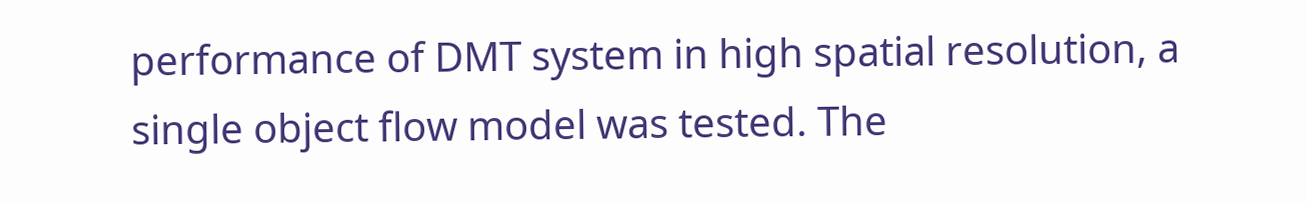performance of DMT system in high spatial resolution, a single object flow model was tested. The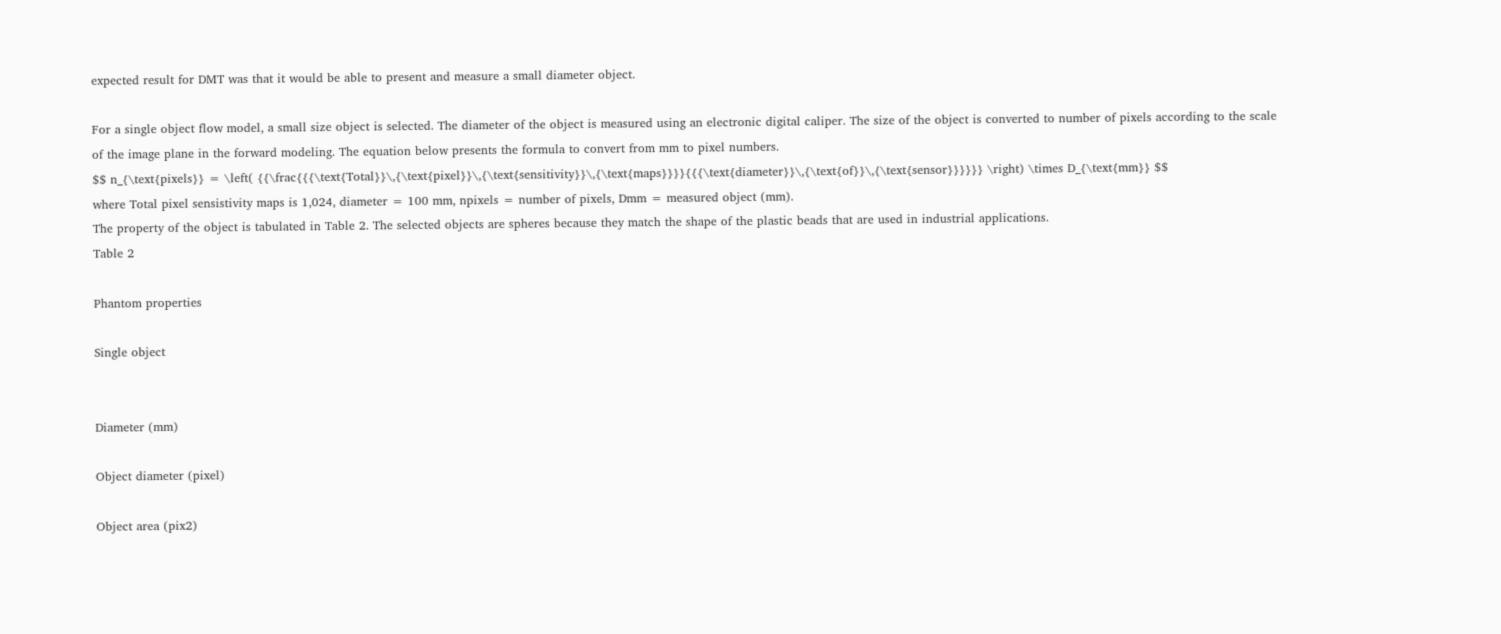expected result for DMT was that it would be able to present and measure a small diameter object.

For a single object flow model, a small size object is selected. The diameter of the object is measured using an electronic digital caliper. The size of the object is converted to number of pixels according to the scale of the image plane in the forward modeling. The equation below presents the formula to convert from mm to pixel numbers.
$$ n_{\text{pixels}} = \left( {{\frac{{{\text{Total}}\,{\text{pixel}}\,{\text{sensitivity}}\,{\text{maps}}}}{{{\text{diameter}}\,{\text{of}}\,{\text{sensor}}}}}} \right) \times D_{\text{mm}} $$
where Total pixel sensistivity maps is 1,024, diameter = 100 mm, npixels = number of pixels, Dmm = measured object (mm).
The property of the object is tabulated in Table 2. The selected objects are spheres because they match the shape of the plastic beads that are used in industrial applications.
Table 2

Phantom properties

Single object


Diameter (mm)

Object diameter (pixel)

Object area (pix2)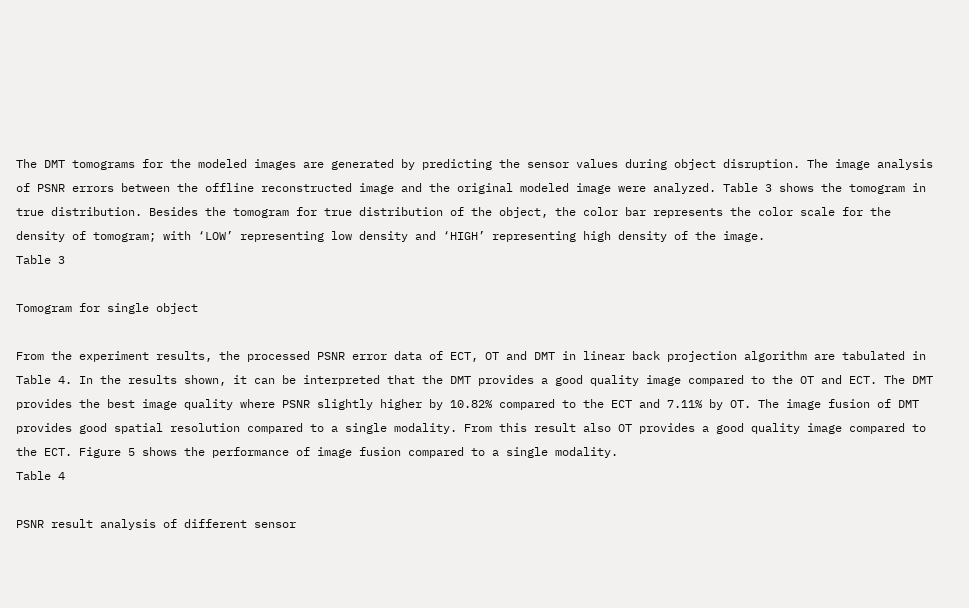The DMT tomograms for the modeled images are generated by predicting the sensor values during object disruption. The image analysis of PSNR errors between the offline reconstructed image and the original modeled image were analyzed. Table 3 shows the tomogram in true distribution. Besides the tomogram for true distribution of the object, the color bar represents the color scale for the density of tomogram; with ‘LOW’ representing low density and ‘HIGH’ representing high density of the image.
Table 3

Tomogram for single object

From the experiment results, the processed PSNR error data of ECT, OT and DMT in linear back projection algorithm are tabulated in Table 4. In the results shown, it can be interpreted that the DMT provides a good quality image compared to the OT and ECT. The DMT provides the best image quality where PSNR slightly higher by 10.82% compared to the ECT and 7.11% by OT. The image fusion of DMT provides good spatial resolution compared to a single modality. From this result also OT provides a good quality image compared to the ECT. Figure 5 shows the performance of image fusion compared to a single modality.
Table 4

PSNR result analysis of different sensor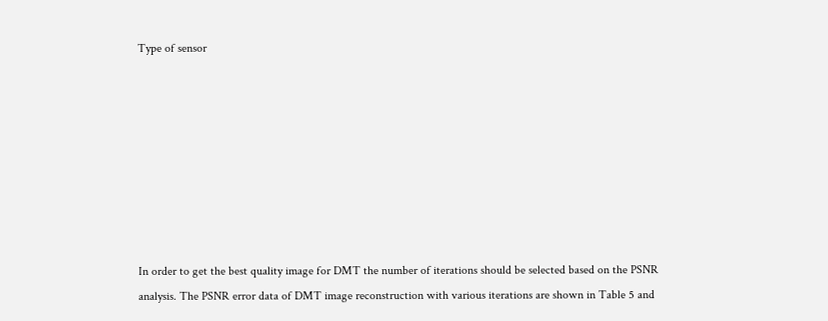Type of sensor








In order to get the best quality image for DMT the number of iterations should be selected based on the PSNR analysis. The PSNR error data of DMT image reconstruction with various iterations are shown in Table 5 and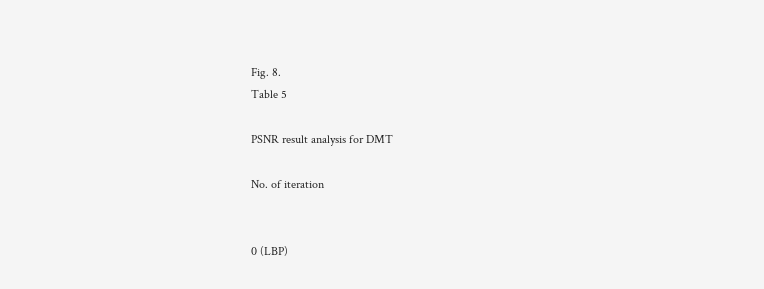Fig. 8.
Table 5

PSNR result analysis for DMT

No. of iteration


0 (LBP)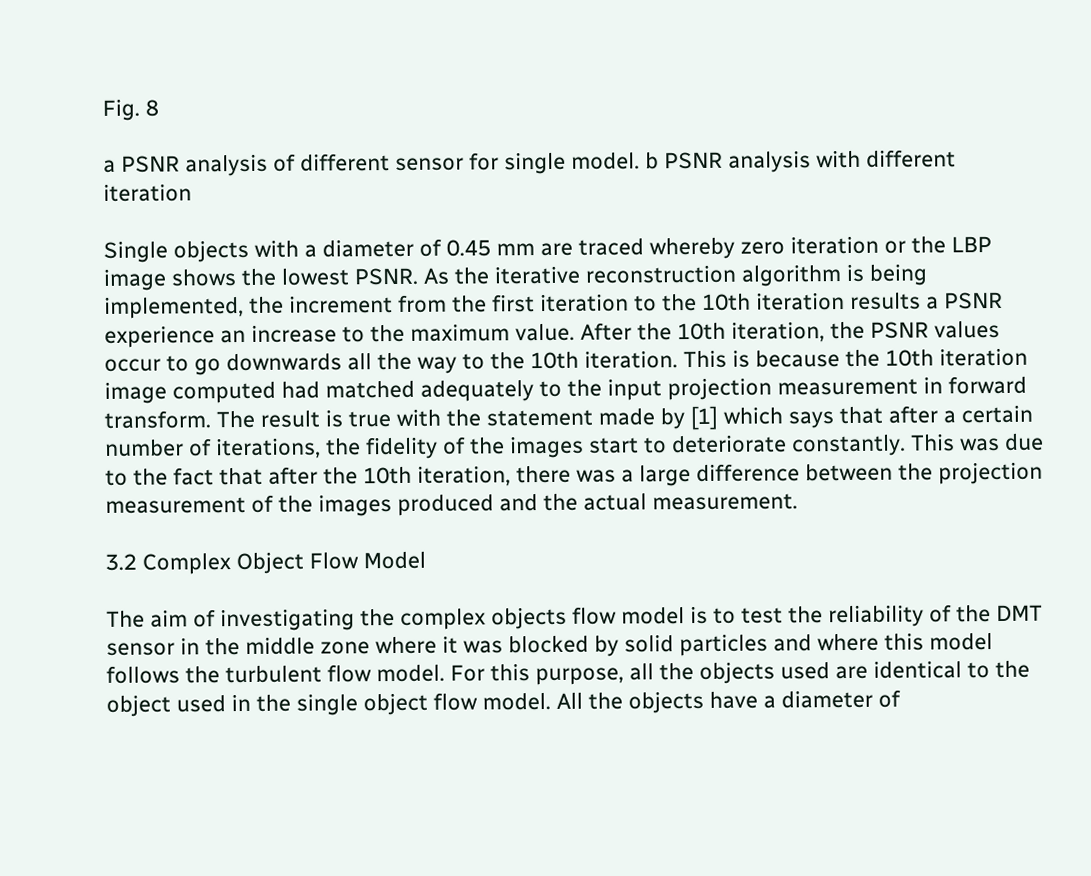Fig. 8

a PSNR analysis of different sensor for single model. b PSNR analysis with different iteration

Single objects with a diameter of 0.45 mm are traced whereby zero iteration or the LBP image shows the lowest PSNR. As the iterative reconstruction algorithm is being implemented, the increment from the first iteration to the 10th iteration results a PSNR experience an increase to the maximum value. After the 10th iteration, the PSNR values occur to go downwards all the way to the 10th iteration. This is because the 10th iteration image computed had matched adequately to the input projection measurement in forward transform. The result is true with the statement made by [1] which says that after a certain number of iterations, the fidelity of the images start to deteriorate constantly. This was due to the fact that after the 10th iteration, there was a large difference between the projection measurement of the images produced and the actual measurement.

3.2 Complex Object Flow Model

The aim of investigating the complex objects flow model is to test the reliability of the DMT sensor in the middle zone where it was blocked by solid particles and where this model follows the turbulent flow model. For this purpose, all the objects used are identical to the object used in the single object flow model. All the objects have a diameter of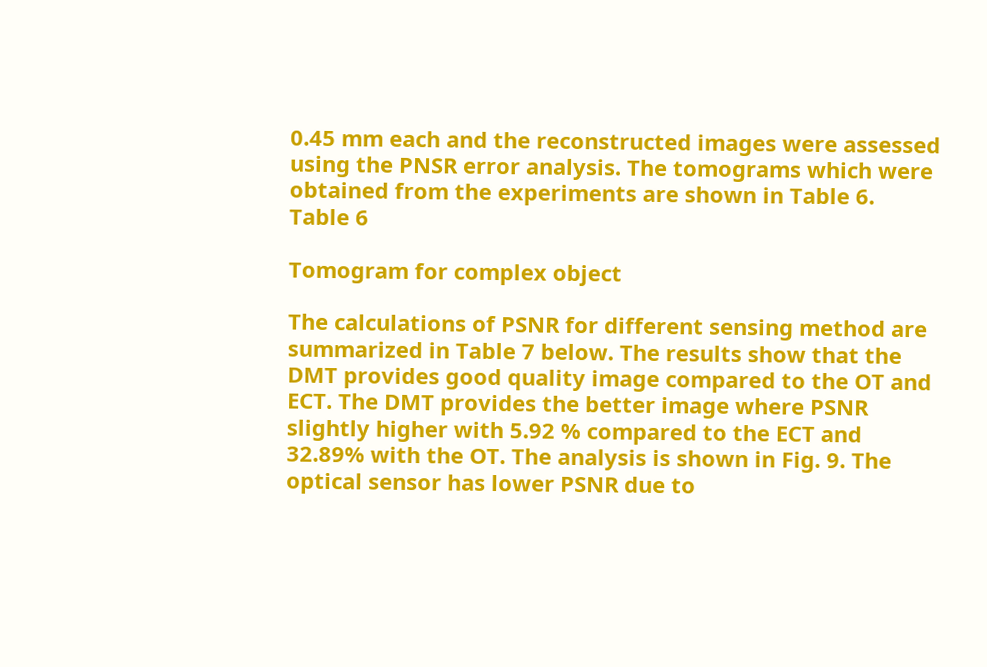0.45 mm each and the reconstructed images were assessed using the PNSR error analysis. The tomograms which were obtained from the experiments are shown in Table 6.
Table 6

Tomogram for complex object

The calculations of PSNR for different sensing method are summarized in Table 7 below. The results show that the DMT provides good quality image compared to the OT and ECT. The DMT provides the better image where PSNR slightly higher with 5.92 % compared to the ECT and 32.89% with the OT. The analysis is shown in Fig. 9. The optical sensor has lower PSNR due to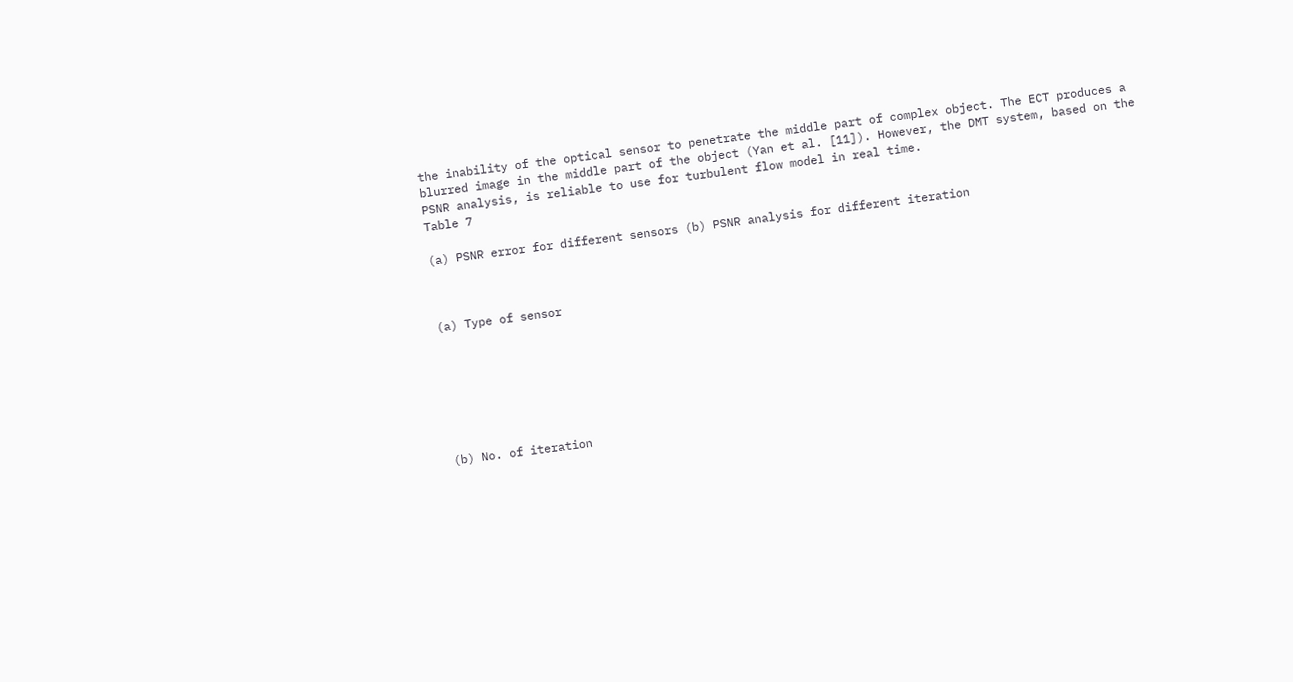the inability of the optical sensor to penetrate the middle part of complex object. The ECT produces a blurred image in the middle part of the object (Yan et al. [11]). However, the DMT system, based on the PSNR analysis, is reliable to use for turbulent flow model in real time.
Table 7

(a) PSNR error for different sensors (b) PSNR analysis for different iteration



(a) Type of sensor







(b) No. of iteration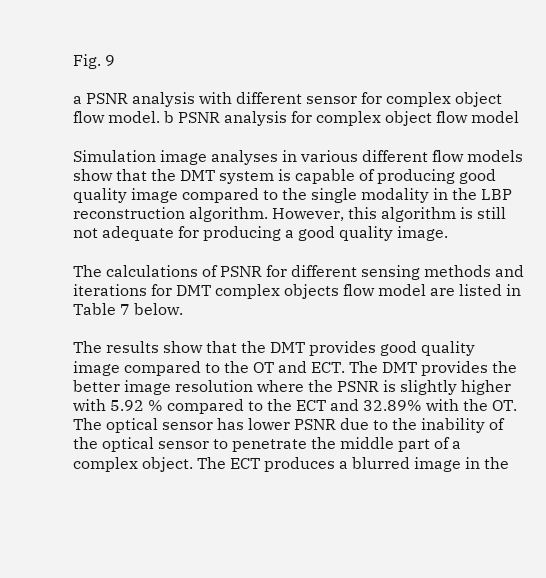Fig. 9

a PSNR analysis with different sensor for complex object flow model. b PSNR analysis for complex object flow model

Simulation image analyses in various different flow models show that the DMT system is capable of producing good quality image compared to the single modality in the LBP reconstruction algorithm. However, this algorithm is still not adequate for producing a good quality image.

The calculations of PSNR for different sensing methods and iterations for DMT complex objects flow model are listed in Table 7 below.

The results show that the DMT provides good quality image compared to the OT and ECT. The DMT provides the better image resolution where the PSNR is slightly higher with 5.92 % compared to the ECT and 32.89% with the OT. The optical sensor has lower PSNR due to the inability of the optical sensor to penetrate the middle part of a complex object. The ECT produces a blurred image in the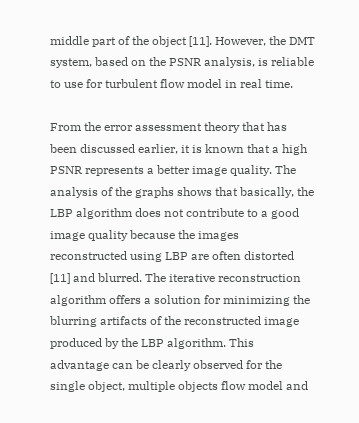middle part of the object [11]. However, the DMT system, based on the PSNR analysis, is reliable to use for turbulent flow model in real time.

From the error assessment theory that has been discussed earlier, it is known that a high PSNR represents a better image quality. The analysis of the graphs shows that basically, the LBP algorithm does not contribute to a good image quality because the images reconstructed using LBP are often distorted [11] and blurred. The iterative reconstruction algorithm offers a solution for minimizing the blurring artifacts of the reconstructed image produced by the LBP algorithm. This advantage can be clearly observed for the single object, multiple objects flow model and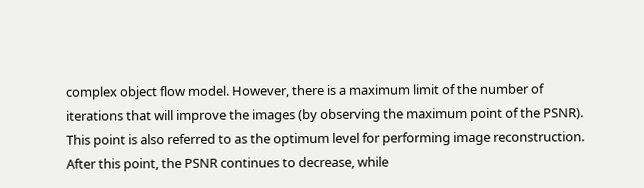complex object flow model. However, there is a maximum limit of the number of iterations that will improve the images (by observing the maximum point of the PSNR). This point is also referred to as the optimum level for performing image reconstruction. After this point, the PSNR continues to decrease, while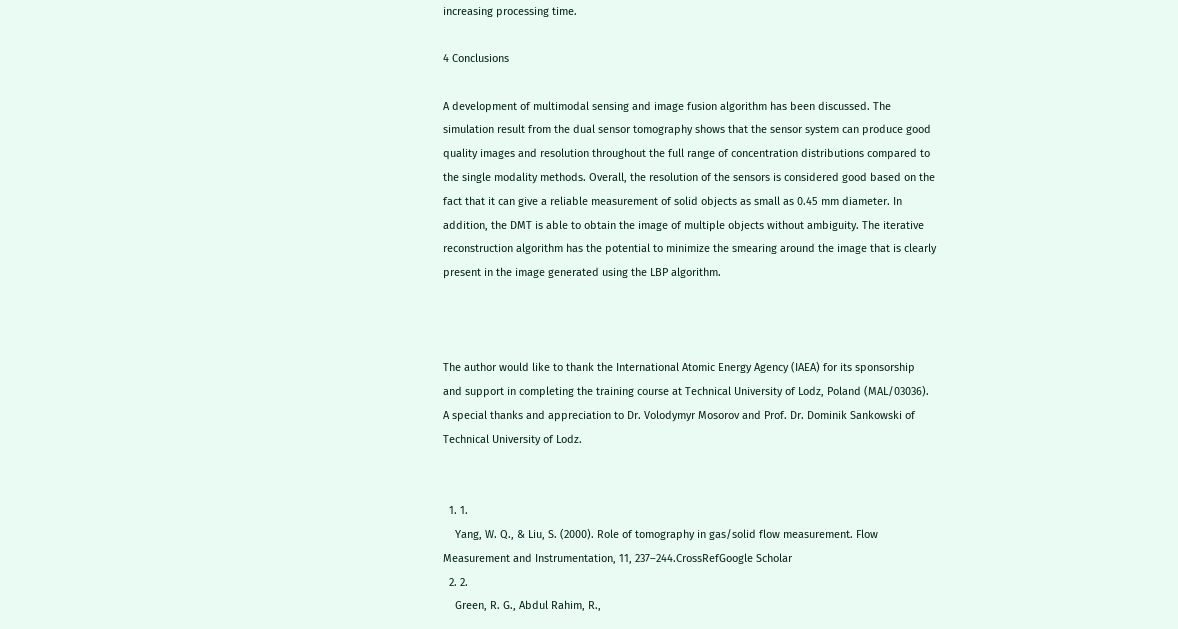increasing processing time.

4 Conclusions

A development of multimodal sensing and image fusion algorithm has been discussed. The simulation result from the dual sensor tomography shows that the sensor system can produce good quality images and resolution throughout the full range of concentration distributions compared to the single modality methods. Overall, the resolution of the sensors is considered good based on the fact that it can give a reliable measurement of solid objects as small as 0.45 mm diameter. In addition, the DMT is able to obtain the image of multiple objects without ambiguity. The iterative reconstruction algorithm has the potential to minimize the smearing around the image that is clearly present in the image generated using the LBP algorithm.



The author would like to thank the International Atomic Energy Agency (IAEA) for its sponsorship and support in completing the training course at Technical University of Lodz, Poland (MAL/03036). A special thanks and appreciation to Dr. Volodymyr Mosorov and Prof. Dr. Dominik Sankowski of Technical University of Lodz.


  1. 1.
    Yang, W. Q., & Liu, S. (2000). Role of tomography in gas/solid flow measurement. Flow Measurement and Instrumentation, 11, 237–244.CrossRefGoogle Scholar
  2. 2.
    Green, R. G., Abdul Rahim, R.,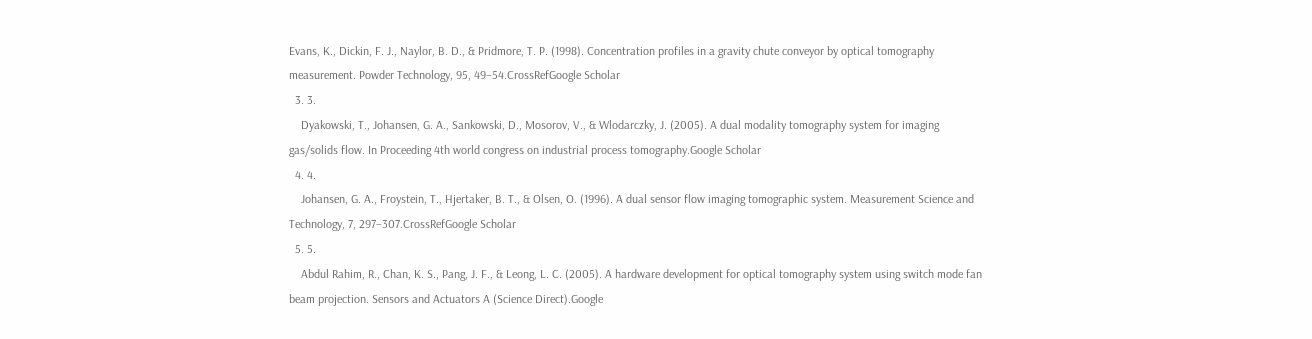Evans, K., Dickin, F. J., Naylor, B. D., & Pridmore, T. P. (1998). Concentration profiles in a gravity chute conveyor by optical tomography measurement. Powder Technology, 95, 49–54.CrossRefGoogle Scholar
  3. 3.
    Dyakowski, T., Johansen, G. A., Sankowski, D., Mosorov, V., & Wlodarczky, J. (2005). A dual modality tomography system for imaging gas/solids flow. In Proceeding 4th world congress on industrial process tomography.Google Scholar
  4. 4.
    Johansen, G. A., Froystein, T., Hjertaker, B. T., & Olsen, O. (1996). A dual sensor flow imaging tomographic system. Measurement Science and Technology, 7, 297–307.CrossRefGoogle Scholar
  5. 5.
    Abdul Rahim, R., Chan, K. S., Pang, J. F., & Leong, L. C. (2005). A hardware development for optical tomography system using switch mode fan beam projection. Sensors and Actuators A (Science Direct).Google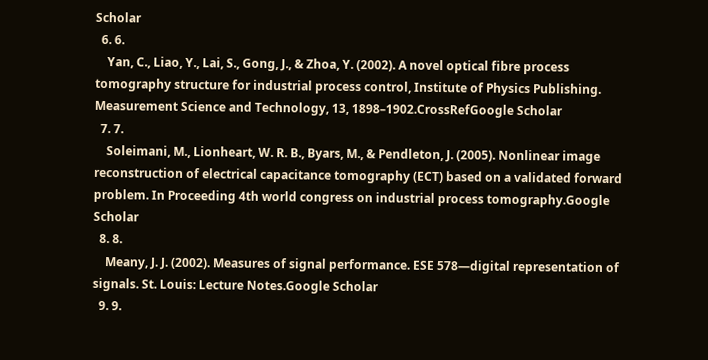Scholar
  6. 6.
    Yan, C., Liao, Y., Lai, S., Gong, J., & Zhoa, Y. (2002). A novel optical fibre process tomography structure for industrial process control, Institute of Physics Publishing. Measurement Science and Technology, 13, 1898–1902.CrossRefGoogle Scholar
  7. 7.
    Soleimani, M., Lionheart, W. R. B., Byars, M., & Pendleton, J. (2005). Nonlinear image reconstruction of electrical capacitance tomography (ECT) based on a validated forward problem. In Proceeding 4th world congress on industrial process tomography.Google Scholar
  8. 8.
    Meany, J. J. (2002). Measures of signal performance. ESE 578—digital representation of signals. St. Louis: Lecture Notes.Google Scholar
  9. 9.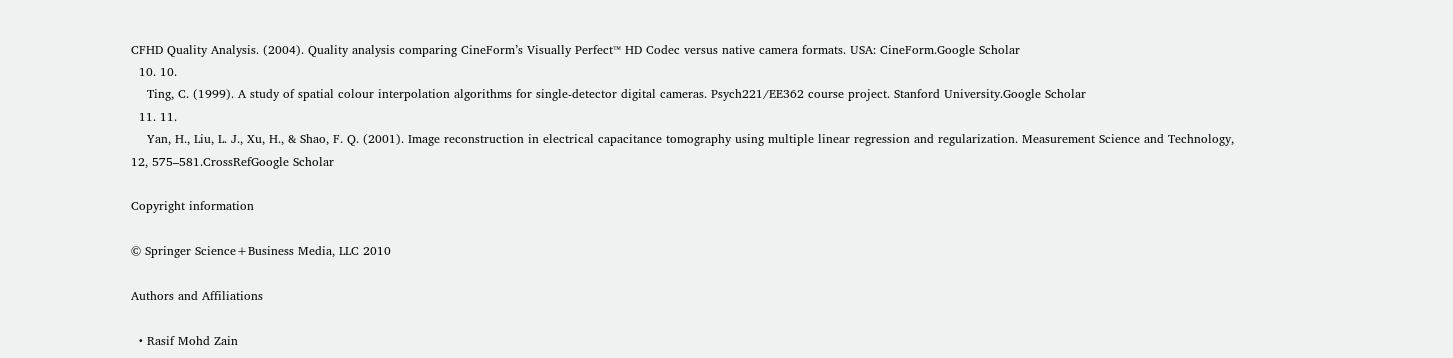CFHD Quality Analysis. (2004). Quality analysis comparing CineForm’s Visually Perfect™ HD Codec versus native camera formats. USA: CineForm.Google Scholar
  10. 10.
    Ting, C. (1999). A study of spatial colour interpolation algorithms for single-detector digital cameras. Psych221/EE362 course project. Stanford University.Google Scholar
  11. 11.
    Yan, H., Liu, L. J., Xu, H., & Shao, F. Q. (2001). Image reconstruction in electrical capacitance tomography using multiple linear regression and regularization. Measurement Science and Technology, 12, 575–581.CrossRefGoogle Scholar

Copyright information

© Springer Science+Business Media, LLC 2010

Authors and Affiliations

  • Rasif Mohd Zain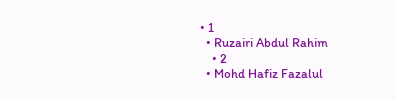• 1
  • Ruzairi Abdul Rahim
    • 2
  • Mohd Hafiz Fazalul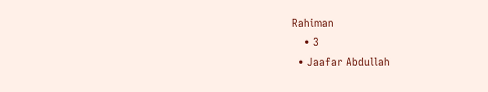Rahiman
    • 3
  • Jaafar Abdullah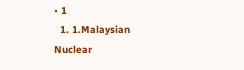• 1
  1. 1.Malaysian Nuclear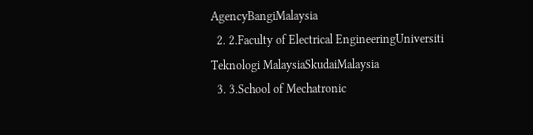AgencyBangiMalaysia
  2. 2.Faculty of Electrical EngineeringUniversiti Teknologi MalaysiaSkudaiMalaysia
  3. 3.School of Mechatronic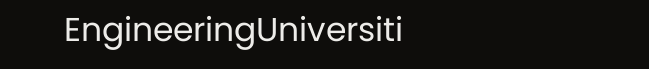EngineeringUniversiti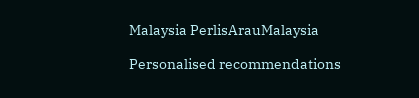Malaysia PerlisArauMalaysia

Personalised recommendations